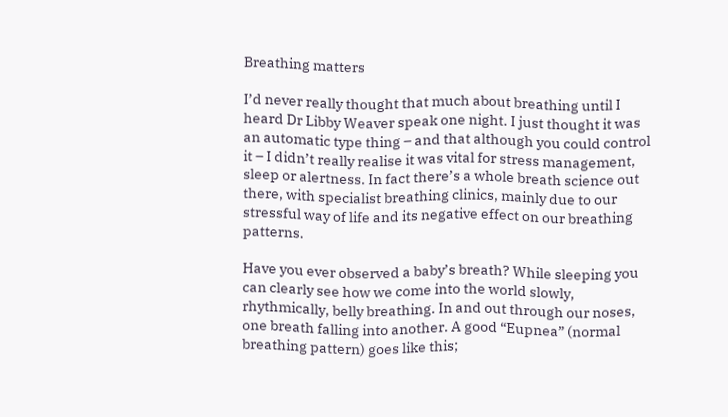Breathing matters

I’d never really thought that much about breathing until I heard Dr Libby Weaver speak one night. I just thought it was an automatic type thing – and that although you could control it – I didn’t really realise it was vital for stress management, sleep or alertness. In fact there’s a whole breath science out there, with specialist breathing clinics, mainly due to our stressful way of life and its negative effect on our breathing patterns.

Have you ever observed a baby’s breath? While sleeping you can clearly see how we come into the world slowly, rhythmically, belly breathing. In and out through our noses, one breath falling into another. A good “Eupnea” (normal breathing pattern) goes like this;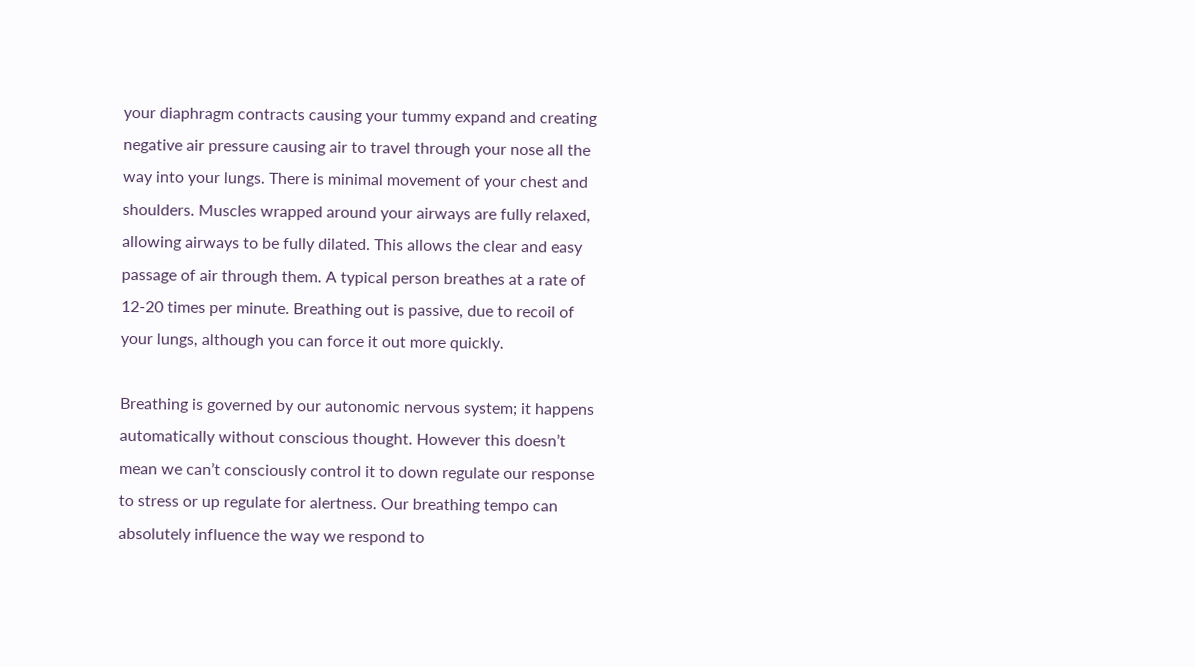your diaphragm contracts causing your tummy expand and creating negative air pressure causing air to travel through your nose all the way into your lungs. There is minimal movement of your chest and shoulders. Muscles wrapped around your airways are fully relaxed, allowing airways to be fully dilated. This allows the clear and easy passage of air through them. A typical person breathes at a rate of 12-20 times per minute. Breathing out is passive, due to recoil of your lungs, although you can force it out more quickly.

Breathing is governed by our autonomic nervous system; it happens automatically without conscious thought. However this doesn’t mean we can’t consciously control it to down regulate our response to stress or up regulate for alertness. Our breathing tempo can absolutely influence the way we respond to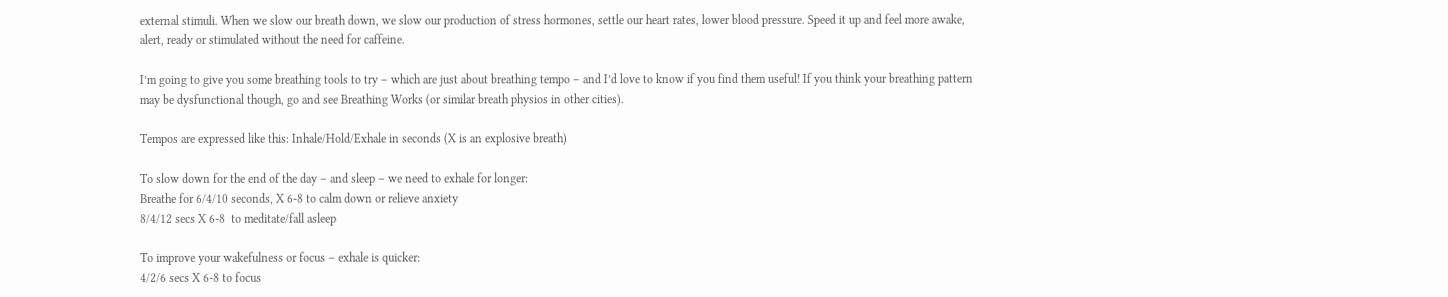external stimuli. When we slow our breath down, we slow our production of stress hormones, settle our heart rates, lower blood pressure. Speed it up and feel more awake, alert, ready or stimulated without the need for caffeine.

I’m going to give you some breathing tools to try – which are just about breathing tempo – and I’d love to know if you find them useful! If you think your breathing pattern may be dysfunctional though, go and see Breathing Works (or similar breath physios in other cities).

Tempos are expressed like this: Inhale/Hold/Exhale in seconds (X is an explosive breath)

To slow down for the end of the day – and sleep – we need to exhale for longer:
Breathe for 6/4/10 seconds, X 6-8 to calm down or relieve anxiety
8/4/12 secs X 6-8  to meditate/fall asleep

To improve your wakefulness or focus – exhale is quicker:
4/2/6 secs X 6-8 to focus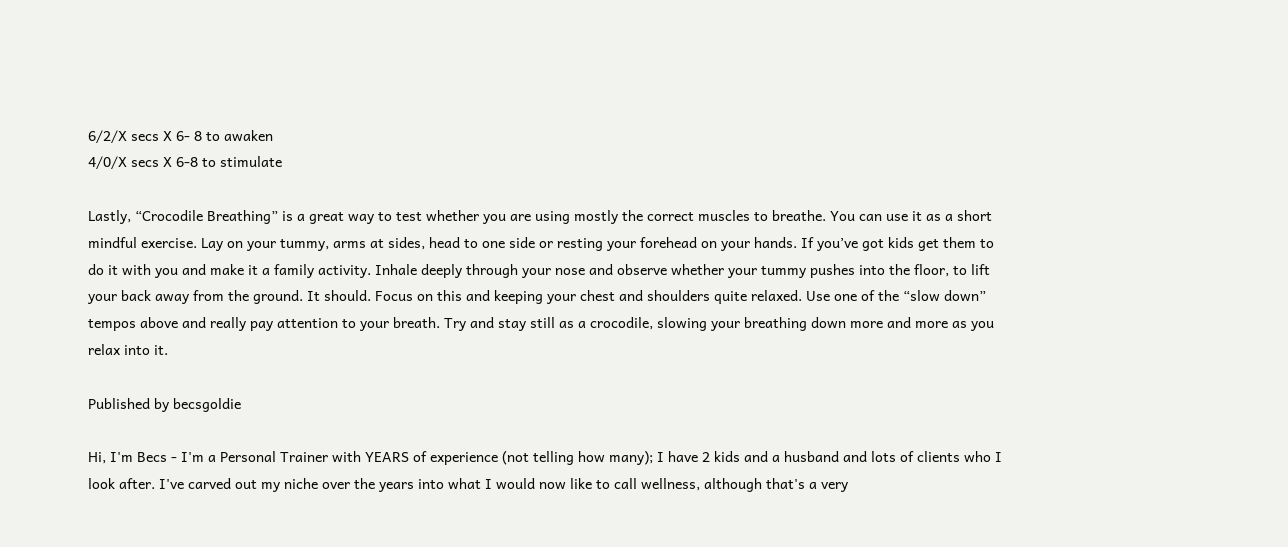6/2/X secs X 6- 8 to awaken
4/0/X secs X 6-8 to stimulate

Lastly, “Crocodile Breathing” is a great way to test whether you are using mostly the correct muscles to breathe. You can use it as a short mindful exercise. Lay on your tummy, arms at sides, head to one side or resting your forehead on your hands. If you’ve got kids get them to do it with you and make it a family activity. Inhale deeply through your nose and observe whether your tummy pushes into the floor, to lift your back away from the ground. It should. Focus on this and keeping your chest and shoulders quite relaxed. Use one of the “slow down” tempos above and really pay attention to your breath. Try and stay still as a crocodile, slowing your breathing down more and more as you relax into it.

Published by becsgoldie

Hi, I'm Becs - I'm a Personal Trainer with YEARS of experience (not telling how many); I have 2 kids and a husband and lots of clients who I look after. I've carved out my niche over the years into what I would now like to call wellness, although that's a very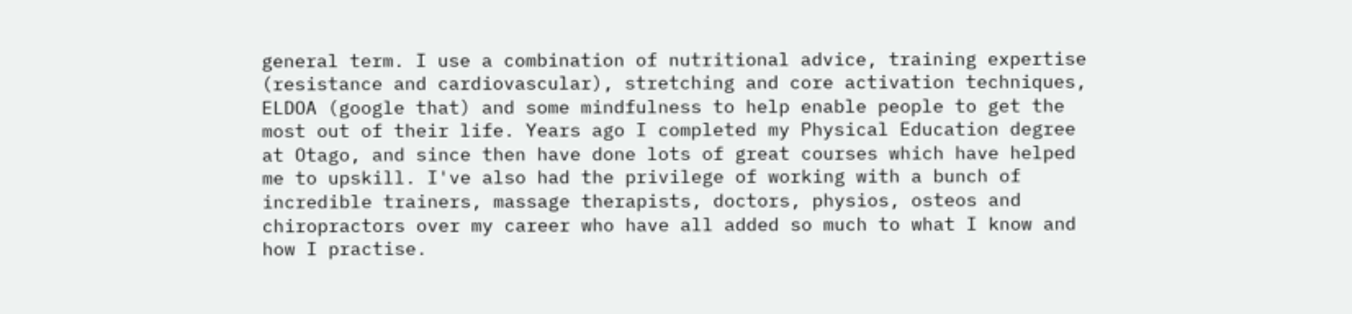general term. I use a combination of nutritional advice, training expertise (resistance and cardiovascular), stretching and core activation techniques, ELDOA (google that) and some mindfulness to help enable people to get the most out of their life. Years ago I completed my Physical Education degree at Otago, and since then have done lots of great courses which have helped me to upskill. I've also had the privilege of working with a bunch of incredible trainers, massage therapists, doctors, physios, osteos and chiropractors over my career who have all added so much to what I know and how I practise.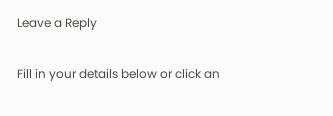Leave a Reply

Fill in your details below or click an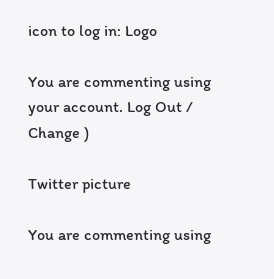icon to log in: Logo

You are commenting using your account. Log Out /  Change )

Twitter picture

You are commenting using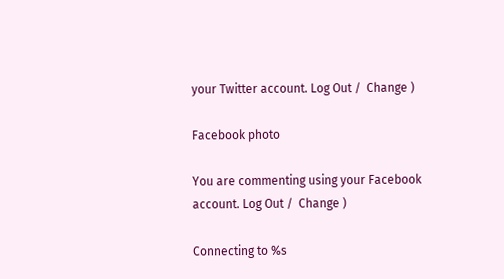your Twitter account. Log Out /  Change )

Facebook photo

You are commenting using your Facebook account. Log Out /  Change )

Connecting to %s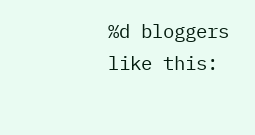%d bloggers like this: